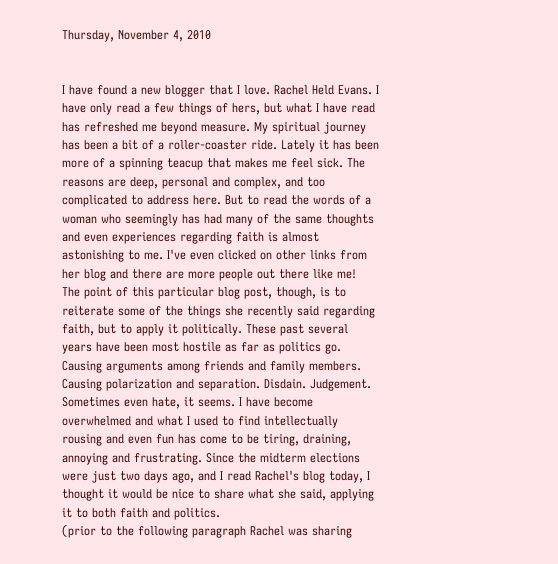Thursday, November 4, 2010


I have found a new blogger that I love. Rachel Held Evans. I have only read a few things of hers, but what I have read has refreshed me beyond measure. My spiritual journey has been a bit of a roller-coaster ride. Lately it has been more of a spinning teacup that makes me feel sick. The reasons are deep, personal and complex, and too complicated to address here. But to read the words of a woman who seemingly has had many of the same thoughts and even experiences regarding faith is almost astonishing to me. I've even clicked on other links from her blog and there are more people out there like me!
The point of this particular blog post, though, is to reiterate some of the things she recently said regarding faith, but to apply it politically. These past several years have been most hostile as far as politics go. Causing arguments among friends and family members. Causing polarization and separation. Disdain. Judgement. Sometimes even hate, it seems. I have become overwhelmed and what I used to find intellectually rousing and even fun has come to be tiring, draining, annoying and frustrating. Since the midterm elections were just two days ago, and I read Rachel's blog today, I thought it would be nice to share what she said, applying it to both faith and politics.
(prior to the following paragraph Rachel was sharing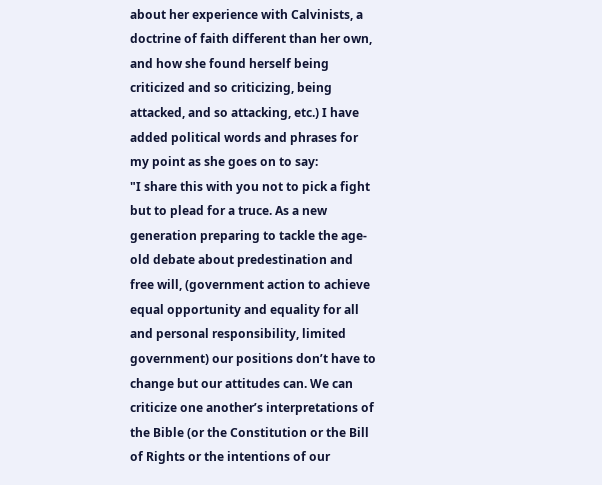about her experience with Calvinists, a doctrine of faith different than her own, and how she found herself being criticized and so criticizing, being attacked, and so attacking, etc.) I have added political words and phrases for my point as she goes on to say:
"I share this with you not to pick a fight but to plead for a truce. As a new generation preparing to tackle the age-old debate about predestination and free will, (government action to achieve equal opportunity and equality for all and personal responsibility, limited government) our positions don’t have to change but our attitudes can. We can criticize one another’s interpretations of the Bible (or the Constitution or the Bill of Rights or the intentions of our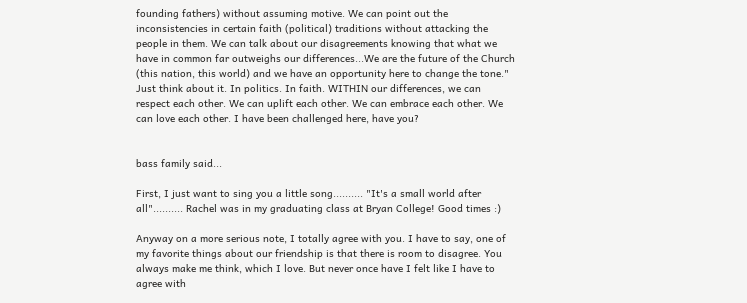founding fathers) without assuming motive. We can point out the inconsistencies in certain faith (political) traditions without attacking the people in them. We can talk about our disagreements knowing that what we have in common far outweighs our differences...We are the future of the Church (this nation, this world) and we have an opportunity here to change the tone."
Just think about it. In politics. In faith. WITHIN our differences, we can respect each other. We can uplift each other. We can embrace each other. We can love each other. I have been challenged here, have you?


bass family said...

First, I just want to sing you a little song.......... "It's a small world after all".......... Rachel was in my graduating class at Bryan College! Good times :)

Anyway on a more serious note, I totally agree with you. I have to say, one of my favorite things about our friendship is that there is room to disagree. You always make me think, which I love. But never once have I felt like I have to agree with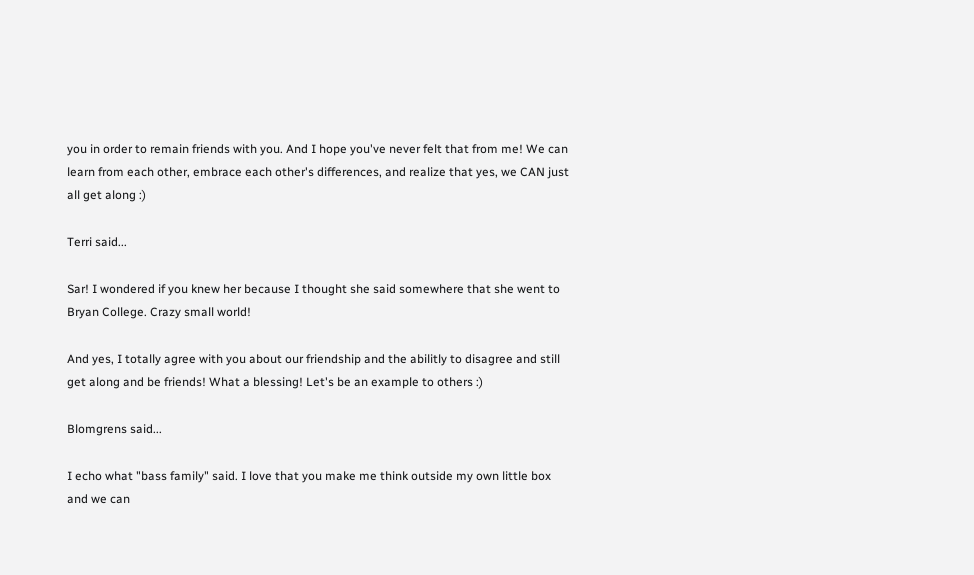you in order to remain friends with you. And I hope you've never felt that from me! We can learn from each other, embrace each other's differences, and realize that yes, we CAN just all get along :)

Terri said...

Sar! I wondered if you knew her because I thought she said somewhere that she went to Bryan College. Crazy small world!

And yes, I totally agree with you about our friendship and the abilitly to disagree and still get along and be friends! What a blessing! Let's be an example to others :)

Blomgrens said...

I echo what "bass family" said. I love that you make me think outside my own little box and we can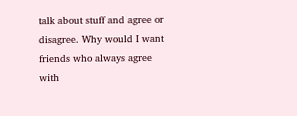talk about stuff and agree or disagree. Why would I want friends who always agree with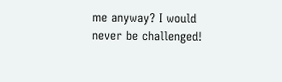me anyway? I would never be challenged!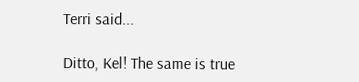Terri said...

Ditto, Kel! The same is true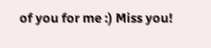of you for me :) Miss you!